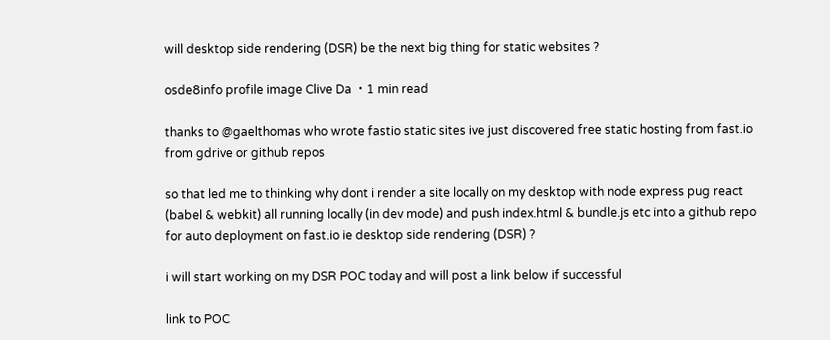will desktop side rendering (DSR) be the next big thing for static websites ?

osde8info profile image Clive Da ・1 min read

thanks to @gaelthomas who wrote fastio static sites ive just discovered free static hosting from fast.io from gdrive or github repos

so that led me to thinking why dont i render a site locally on my desktop with node express pug react (babel & webkit) all running locally (in dev mode) and push index.html & bundle.js etc into a github repo for auto deployment on fast.io ie desktop side rendering (DSR) ?

i will start working on my DSR POC today and will post a link below if successful

link to POC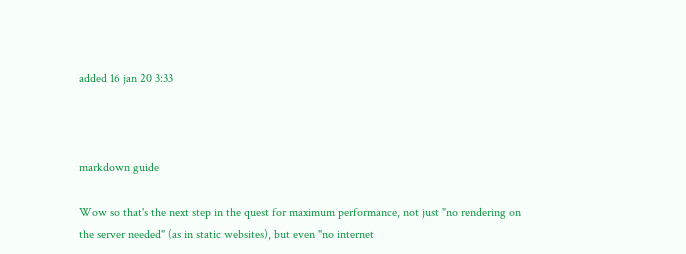added 16 jan 20 3:33



markdown guide

Wow so that's the next step in the quest for maximum performance, not just "no rendering on the server needed" (as in static websites), but even "no internet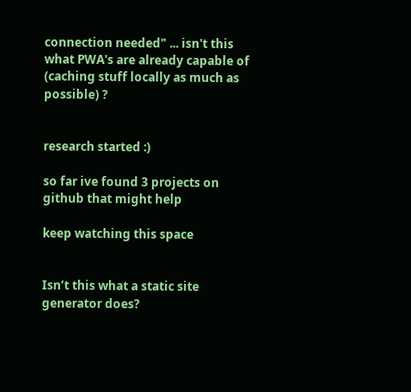connection needed" ... isn't this what PWA's are already capable of (caching stuff locally as much as possible) ?


research started :)

so far ive found 3 projects on github that might help

keep watching this space


Isn’t this what a static site generator does?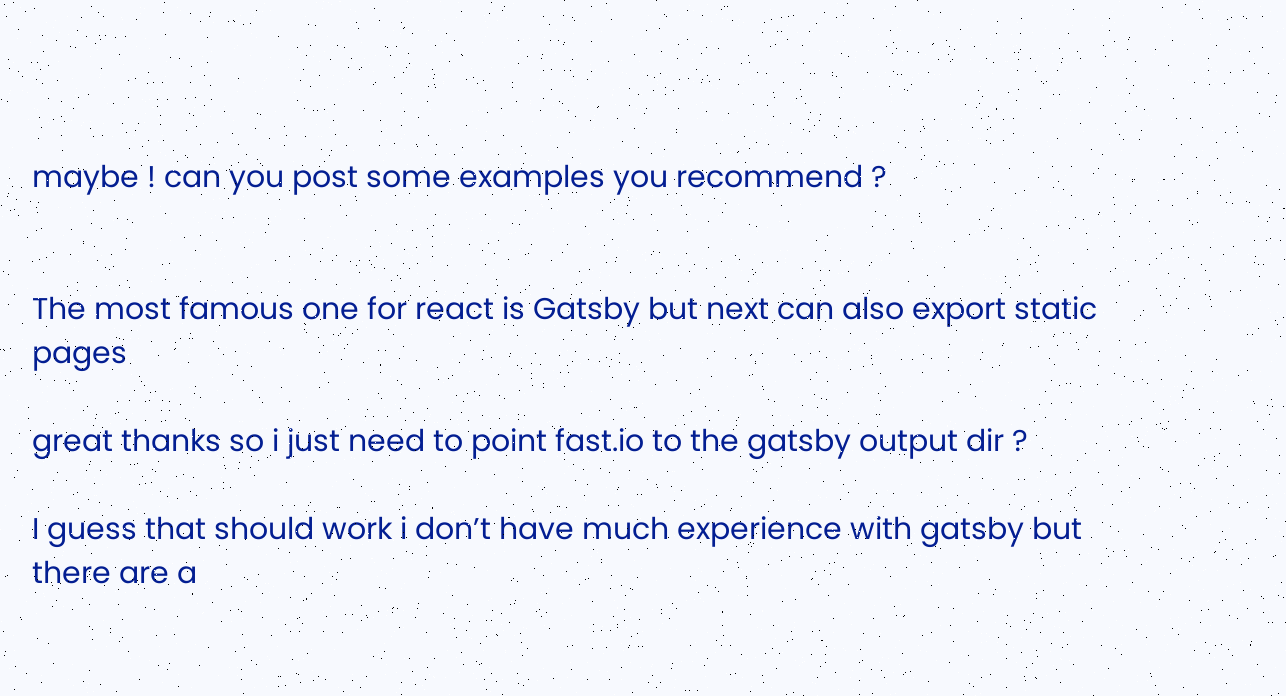maybe ! can you post some examples you recommend ?


The most famous one for react is Gatsby but next can also export static pages

great thanks so i just need to point fast.io to the gatsby output dir ?

I guess that should work i don’t have much experience with gatsby but there are a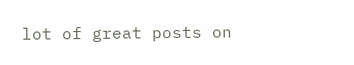lot of great posts on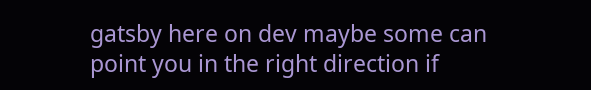gatsby here on dev maybe some can point you in the right direction if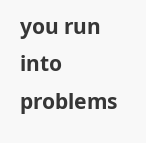you run into problems